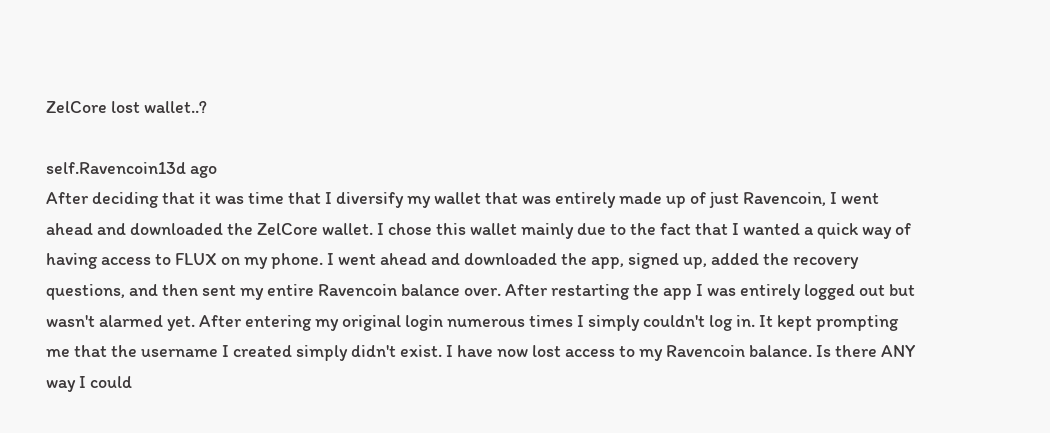ZelCore lost wallet..?

self.Ravencoin13d ago
After deciding that it was time that I diversify my wallet that was entirely made up of just Ravencoin, I went ahead and downloaded the ZelCore wallet. I chose this wallet mainly due to the fact that I wanted a quick way of having access to FLUX on my phone. I went ahead and downloaded the app, signed up, added the recovery questions, and then sent my entire Ravencoin balance over. After restarting the app I was entirely logged out but wasn't alarmed yet. After entering my original login numerous times I simply couldn't log in. It kept prompting me that the username I created simply didn't exist. I have now lost access to my Ravencoin balance. Is there ANY way I could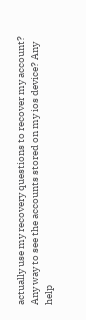actually use my recovery questions to recover my account? Any way to see the accounts stored on my ios device? Any help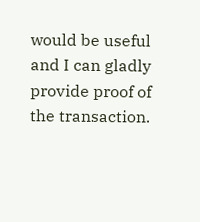would be useful and I can gladly provide proof of the transaction.